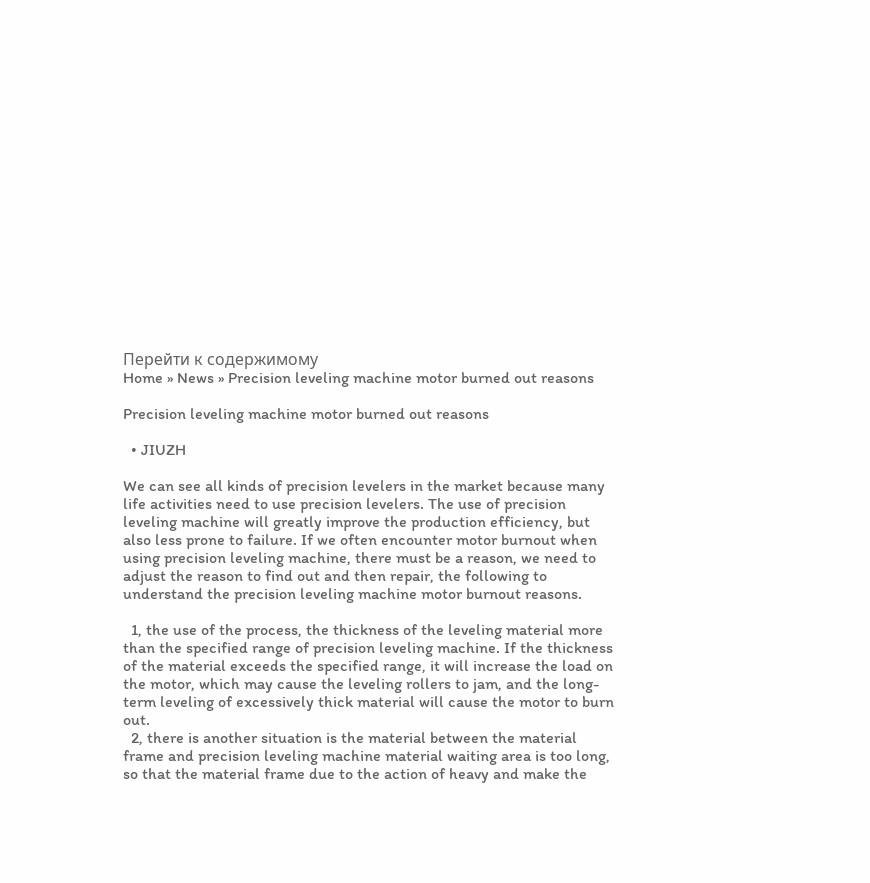Перейти к содержимому
Home » News » Precision leveling machine motor burned out reasons

Precision leveling machine motor burned out reasons

  • JIUZH

We can see all kinds of precision levelers in the market because many life activities need to use precision levelers. The use of precision leveling machine will greatly improve the production efficiency, but also less prone to failure. If we often encounter motor burnout when using precision leveling machine, there must be a reason, we need to adjust the reason to find out and then repair, the following to understand the precision leveling machine motor burnout reasons.

  1, the use of the process, the thickness of the leveling material more than the specified range of precision leveling machine. If the thickness of the material exceeds the specified range, it will increase the load on the motor, which may cause the leveling rollers to jam, and the long-term leveling of excessively thick material will cause the motor to burn out.
  2, there is another situation is the material between the material frame and precision leveling machine material waiting area is too long, so that the material frame due to the action of heavy and make the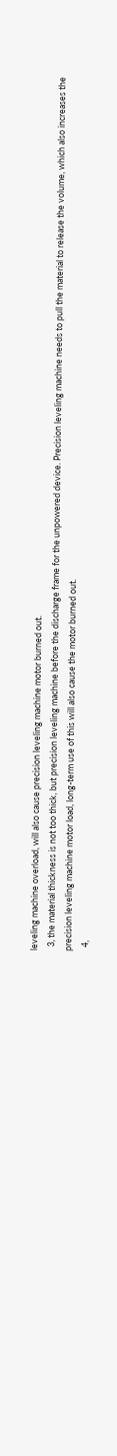leveling machine overload, will also cause precision leveling machine motor burned out.
  3, the material thickness is not too thick, but precision leveling machine before the discharge frame for the unpowered device. Precision leveling machine needs to pull the material to release the volume, which also increases the precision leveling machine motor load, long-term use of this will also cause the motor burned out.
  4,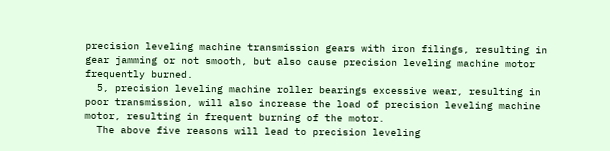precision leveling machine transmission gears with iron filings, resulting in gear jamming or not smooth, but also cause precision leveling machine motor frequently burned.
  5, precision leveling machine roller bearings excessive wear, resulting in poor transmission, will also increase the load of precision leveling machine motor, resulting in frequent burning of the motor.
  The above five reasons will lead to precision leveling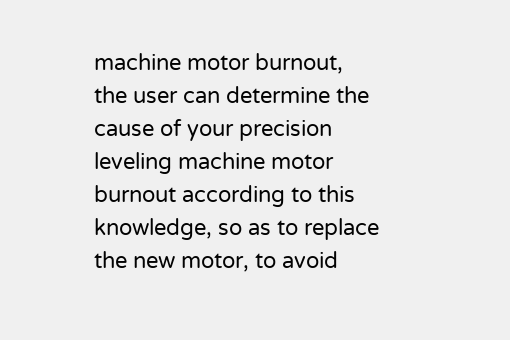machine motor burnout, the user can determine the cause of your precision leveling machine motor burnout according to this knowledge, so as to replace the new motor, to avoid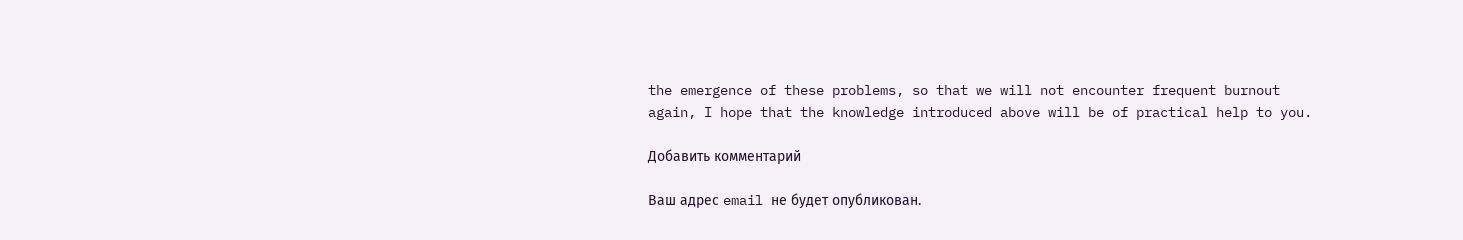the emergence of these problems, so that we will not encounter frequent burnout again, I hope that the knowledge introduced above will be of practical help to you.

Добавить комментарий

Ваш адрес email не будет опубликован.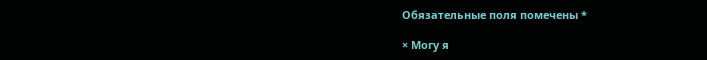Обязательные поля помечены *

× Могу я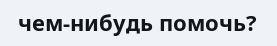чем-нибудь помочь?